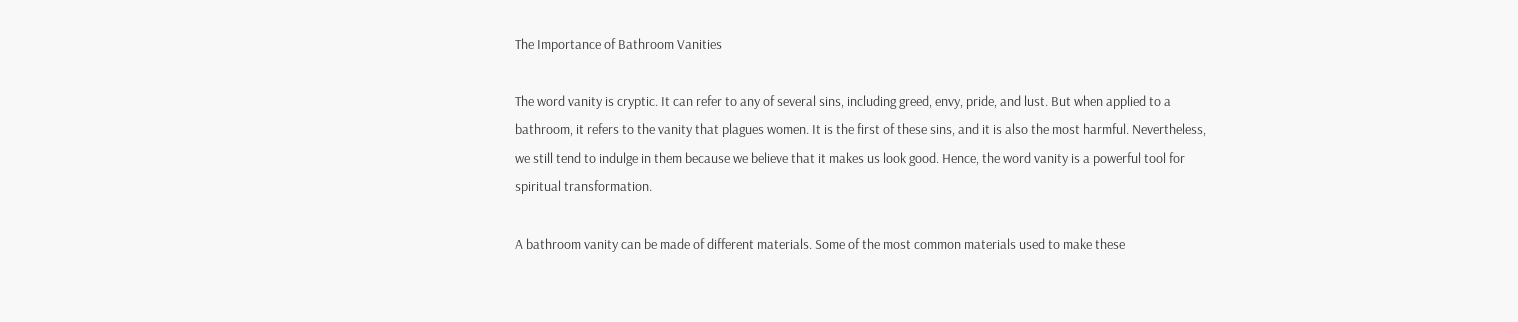The Importance of Bathroom Vanities

The word vanity is cryptic. It can refer to any of several sins, including greed, envy, pride, and lust. But when applied to a bathroom, it refers to the vanity that plagues women. It is the first of these sins, and it is also the most harmful. Nevertheless, we still tend to indulge in them because we believe that it makes us look good. Hence, the word vanity is a powerful tool for spiritual transformation.

A bathroom vanity can be made of different materials. Some of the most common materials used to make these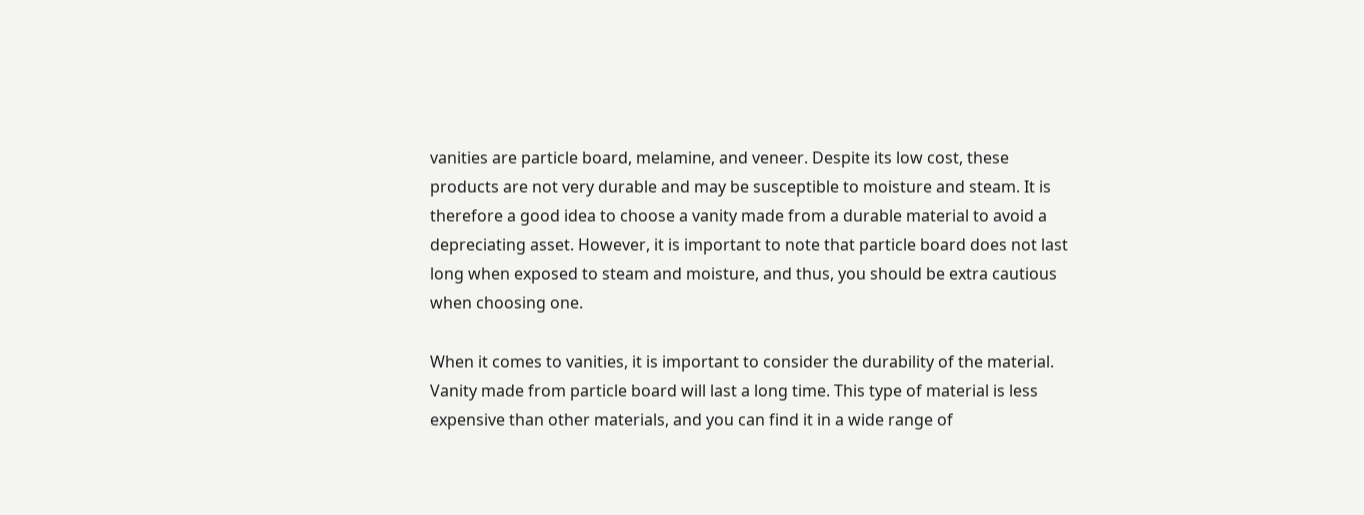vanities are particle board, melamine, and veneer. Despite its low cost, these products are not very durable and may be susceptible to moisture and steam. It is therefore a good idea to choose a vanity made from a durable material to avoid a depreciating asset. However, it is important to note that particle board does not last long when exposed to steam and moisture, and thus, you should be extra cautious when choosing one.

When it comes to vanities, it is important to consider the durability of the material. Vanity made from particle board will last a long time. This type of material is less expensive than other materials, and you can find it in a wide range of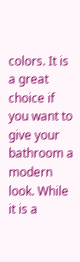colors. It is a great choice if you want to give your bathroom a modern look. While it is a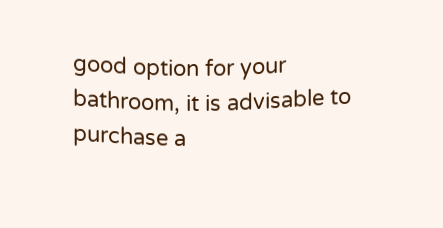good option for your bathroom, it is advisable to purchase a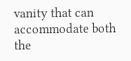vanity that can accommodate both the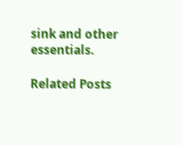sink and other essentials.

Related Posts